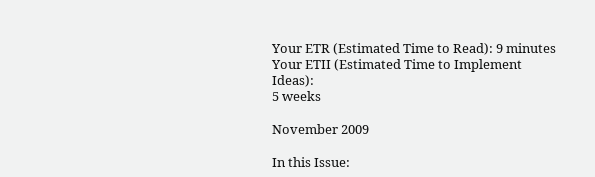Your ETR (Estimated Time to Read): 9 minutes
Your ETII (Estimated Time to Implement Ideas):
5 weeks

November 2009

In this Issue: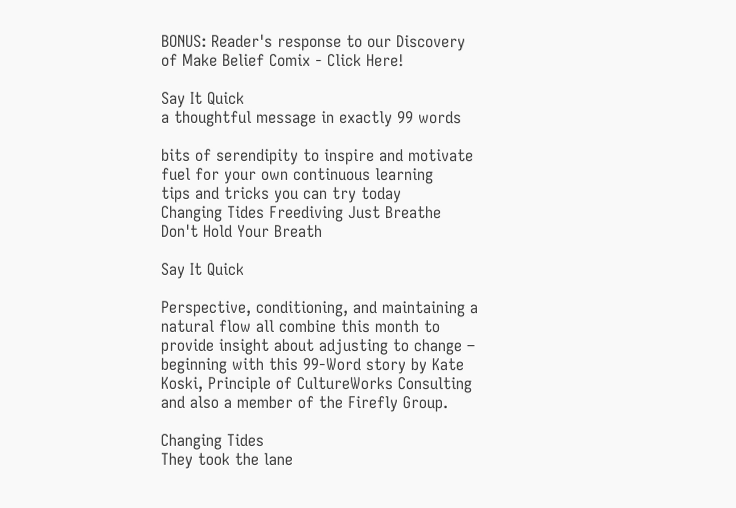BONUS: Reader's response to our Discovery of Make Belief Comix - Click Here!

Say It Quick
a thoughtful message in exactly 99 words

bits of serendipity to inspire and motivate
fuel for your own continuous learning
tips and tricks you can try today
Changing Tides Freediving Just Breathe Don't Hold Your Breath

Say It Quick

Perspective, conditioning, and maintaining a natural flow all combine this month to provide insight about adjusting to change – beginning with this 99-Word story by Kate Koski, Principle of CultureWorks Consulting and also a member of the Firefly Group.

Changing Tides
They took the lane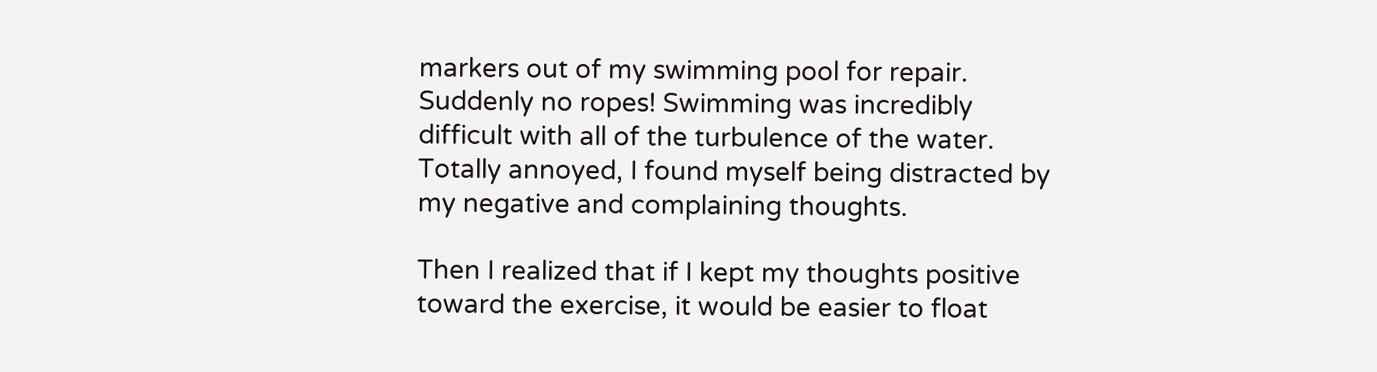markers out of my swimming pool for repair. Suddenly no ropes! Swimming was incredibly difficult with all of the turbulence of the water. Totally annoyed, I found myself being distracted by my negative and complaining thoughts.

Then I realized that if I kept my thoughts positive toward the exercise, it would be easier to float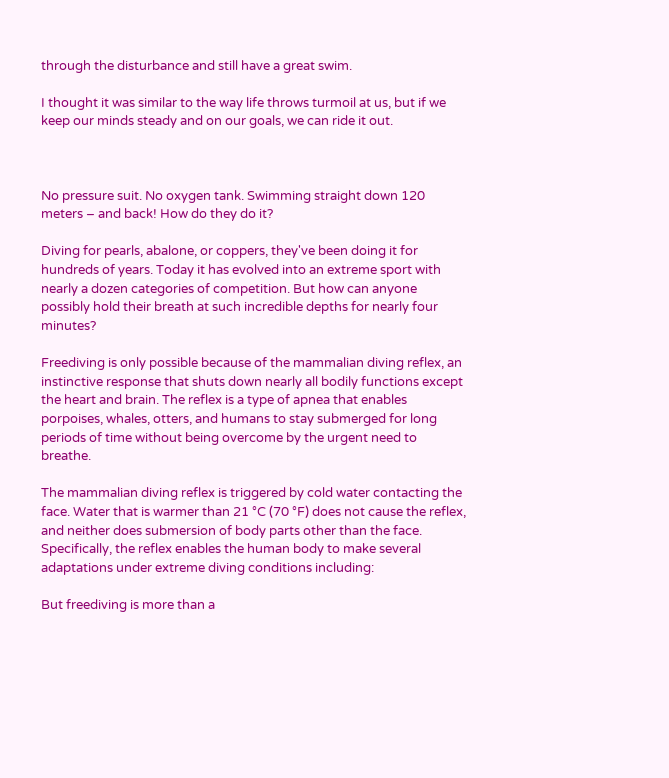through the disturbance and still have a great swim.

I thought it was similar to the way life throws turmoil at us, but if we keep our minds steady and on our goals, we can ride it out.



No pressure suit. No oxygen tank. Swimming straight down 120 meters – and back! How do they do it?

Diving for pearls, abalone, or coppers, they've been doing it for hundreds of years. Today it has evolved into an extreme sport with nearly a dozen categories of competition. But how can anyone possibly hold their breath at such incredible depths for nearly four minutes?

Freediving is only possible because of the mammalian diving reflex, an instinctive response that shuts down nearly all bodily functions except the heart and brain. The reflex is a type of apnea that enables porpoises, whales, otters, and humans to stay submerged for long periods of time without being overcome by the urgent need to breathe.

The mammalian diving reflex is triggered by cold water contacting the face. Water that is warmer than 21 °C (70 °F) does not cause the reflex, and neither does submersion of body parts other than the face. Specifically, the reflex enables the human body to make several adaptations under extreme diving conditions including:

But freediving is more than a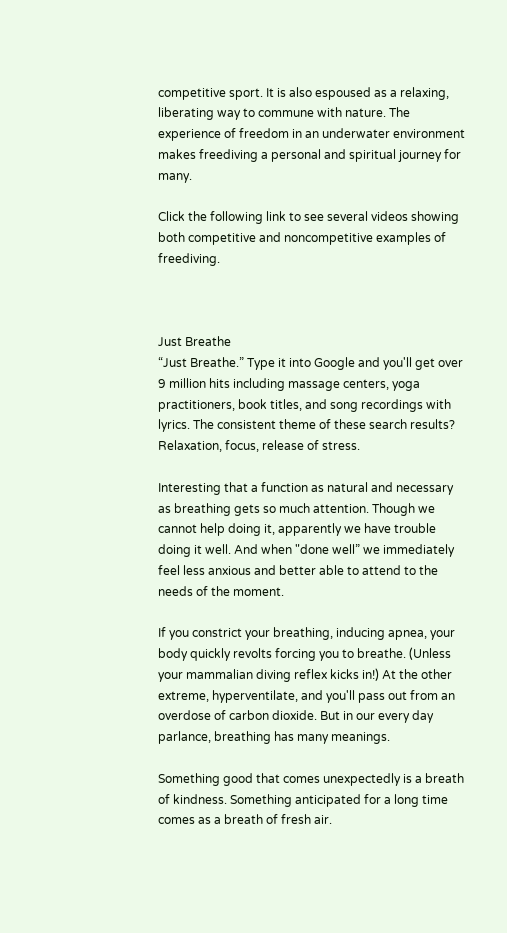competitive sport. It is also espoused as a relaxing, liberating way to commune with nature. The experience of freedom in an underwater environment makes freediving a personal and spiritual journey for many.

Click the following link to see several videos showing both competitive and noncompetitive examples of freediving.



Just Breathe
“Just Breathe.” Type it into Google and you'll get over 9 million hits including massage centers, yoga practitioners, book titles, and song recordings with lyrics. The consistent theme of these search results? Relaxation, focus, release of stress.

Interesting that a function as natural and necessary as breathing gets so much attention. Though we cannot help doing it, apparently we have trouble doing it well. And when "done well” we immediately feel less anxious and better able to attend to the needs of the moment.

If you constrict your breathing, inducing apnea, your body quickly revolts forcing you to breathe. (Unless your mammalian diving reflex kicks in!) At the other extreme, hyperventilate, and you'll pass out from an overdose of carbon dioxide. But in our every day parlance, breathing has many meanings.

Something good that comes unexpectedly is a breath of kindness. Something anticipated for a long time comes as a breath of fresh air.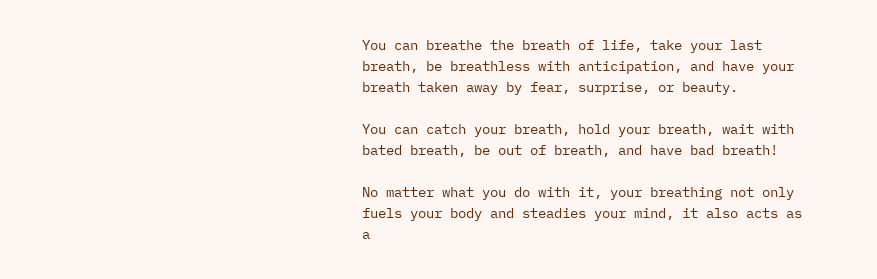You can breathe the breath of life, take your last breath, be breathless with anticipation, and have your breath taken away by fear, surprise, or beauty.

You can catch your breath, hold your breath, wait with bated breath, be out of breath, and have bad breath!

No matter what you do with it, your breathing not only fuels your body and steadies your mind, it also acts as a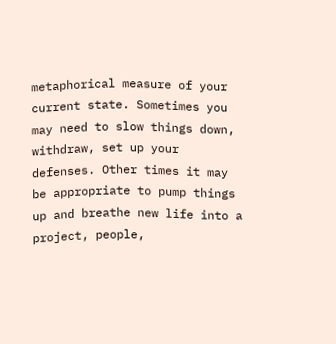metaphorical measure of your current state. Sometimes you may need to slow things down, withdraw, set up your defenses. Other times it may be appropriate to pump things up and breathe new life into a project, people,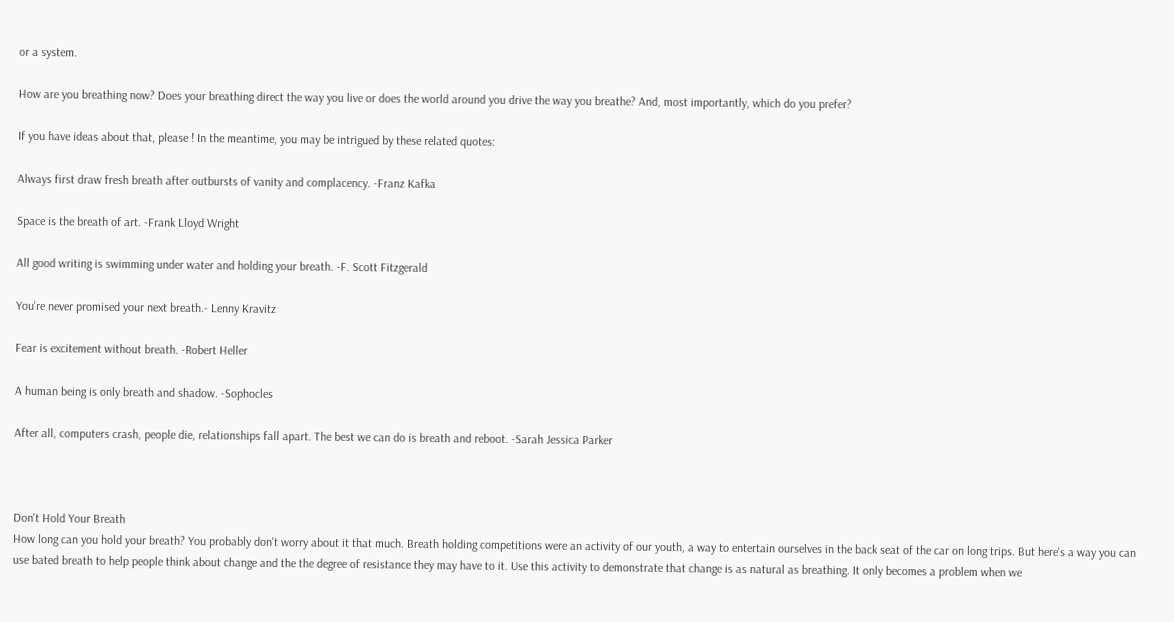or a system.

How are you breathing now? Does your breathing direct the way you live or does the world around you drive the way you breathe? And, most importantly, which do you prefer?

If you have ideas about that, please ! In the meantime, you may be intrigued by these related quotes:

Always first draw fresh breath after outbursts of vanity and complacency. -Franz Kafka

Space is the breath of art. -Frank Lloyd Wright

All good writing is swimming under water and holding your breath. -F. Scott Fitzgerald

You're never promised your next breath.- Lenny Kravitz

Fear is excitement without breath. -Robert Heller

A human being is only breath and shadow. -Sophocles

After all, computers crash, people die, relationships fall apart. The best we can do is breath and reboot. -Sarah Jessica Parker



Don't Hold Your Breath
How long can you hold your breath? You probably don't worry about it that much. Breath holding competitions were an activity of our youth, a way to entertain ourselves in the back seat of the car on long trips. But here's a way you can use bated breath to help people think about change and the the degree of resistance they may have to it. Use this activity to demonstrate that change is as natural as breathing. It only becomes a problem when we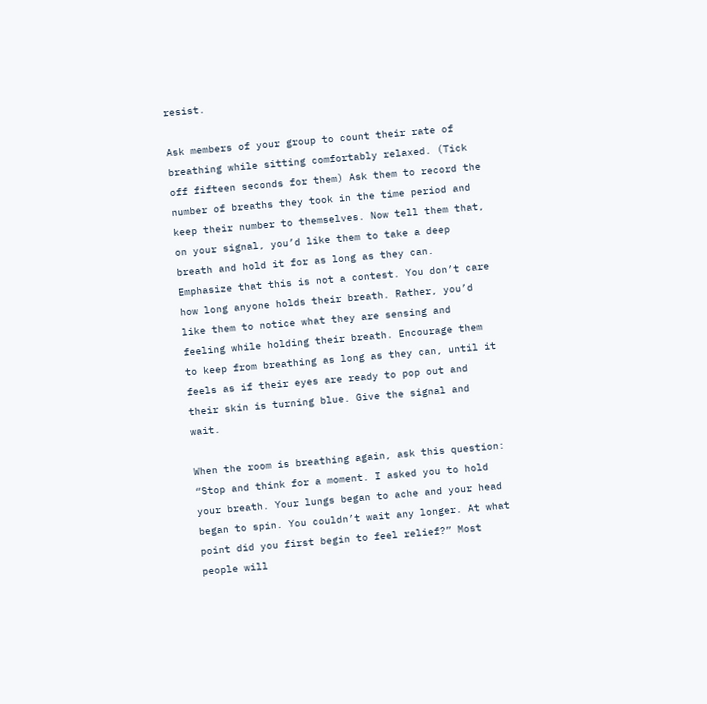resist.

Ask members of your group to count their rate of breathing while sitting comfortably relaxed. (Tick off fifteen seconds for them) Ask them to record the number of breaths they took in the time period and keep their number to themselves. Now tell them that, on your signal, you’d like them to take a deep breath and hold it for as long as they can. Emphasize that this is not a contest. You don’t care how long anyone holds their breath. Rather, you’d like them to notice what they are sensing and feeling while holding their breath. Encourage them to keep from breathing as long as they can, until it feels as if their eyes are ready to pop out and their skin is turning blue. Give the signal and wait.

When the room is breathing again, ask this question: “Stop and think for a moment. I asked you to hold your breath. Your lungs began to ache and your head began to spin. You couldn’t wait any longer. At what point did you first begin to feel relief?” Most people will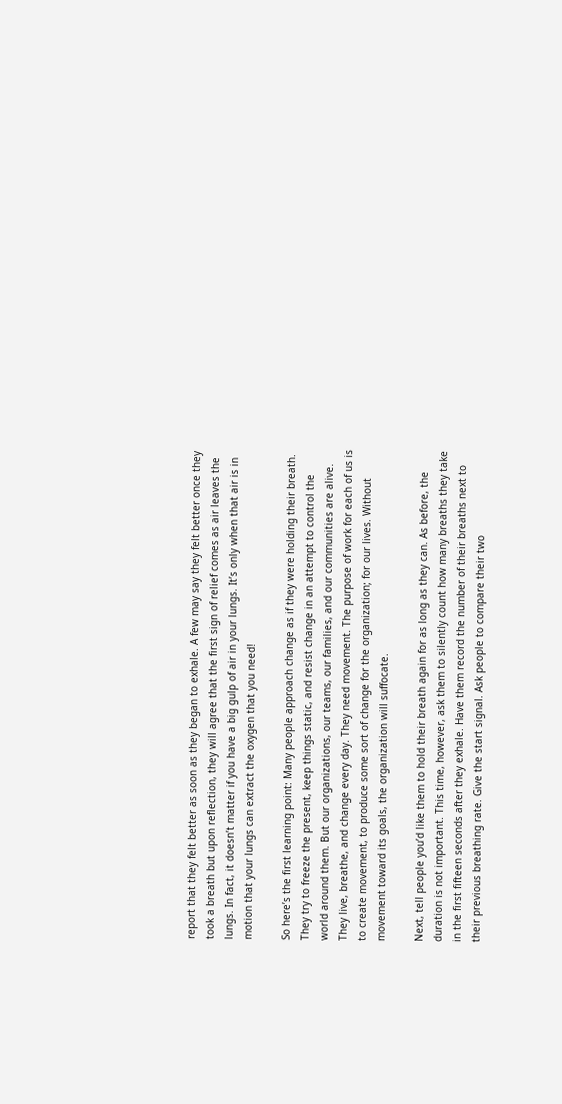report that they felt better as soon as they began to exhale. A few may say they felt better once they took a breath but upon reflection, they will agree that the first sign of relief comes as air leaves the lungs. In fact, it doesn’t matter if you have a big gulp of air in your lungs. It’s only when that air is in motion that your lungs can extract the oxygen that you need!

So here’s the first learning point: Many people approach change as if they were holding their breath. They try to freeze the present, keep things static, and resist change in an attempt to control the world around them. But our organizations, our teams, our families, and our communities are alive. They live, breathe, and change every day. They need movement. The purpose of work for each of us is to create movement, to produce some sort of change for the organization; for our lives. Without movement toward its goals, the organization will suffocate.

Next, tell people you’d like them to hold their breath again for as long as they can. As before, the duration is not important. This time, however, ask them to silently count how many breaths they take in the first fifteen seconds after they exhale. Have them record the number of their breaths next to their previous breathing rate. Give the start signal. Ask people to compare their two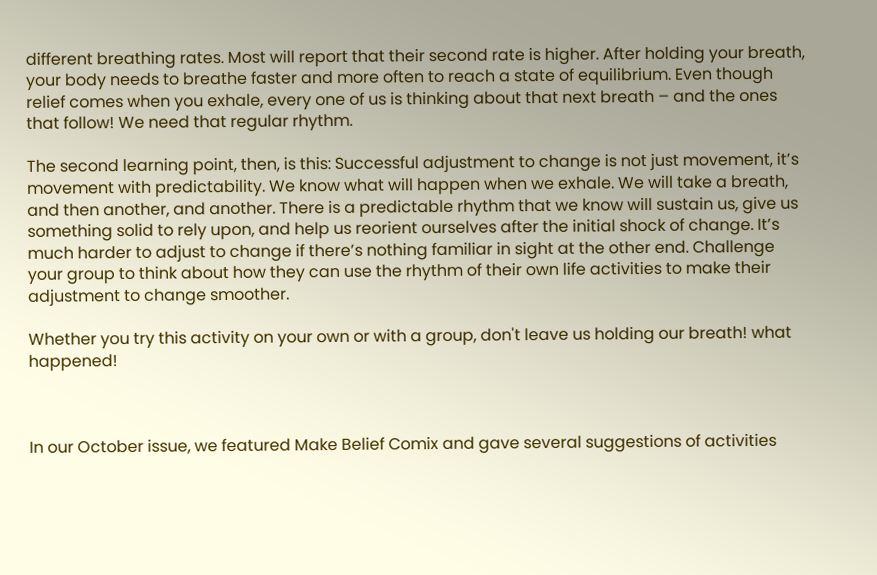different breathing rates. Most will report that their second rate is higher. After holding your breath, your body needs to breathe faster and more often to reach a state of equilibrium. Even though relief comes when you exhale, every one of us is thinking about that next breath – and the ones that follow! We need that regular rhythm.

The second learning point, then, is this: Successful adjustment to change is not just movement, it’s movement with predictability. We know what will happen when we exhale. We will take a breath, and then another, and another. There is a predictable rhythm that we know will sustain us, give us something solid to rely upon, and help us reorient ourselves after the initial shock of change. It’s much harder to adjust to change if there’s nothing familiar in sight at the other end. Challenge your group to think about how they can use the rhythm of their own life activities to make their adjustment to change smoother.

Whether you try this activity on your own or with a group, don't leave us holding our breath! what happened!



In our October issue, we featured Make Belief Comix and gave several suggestions of activities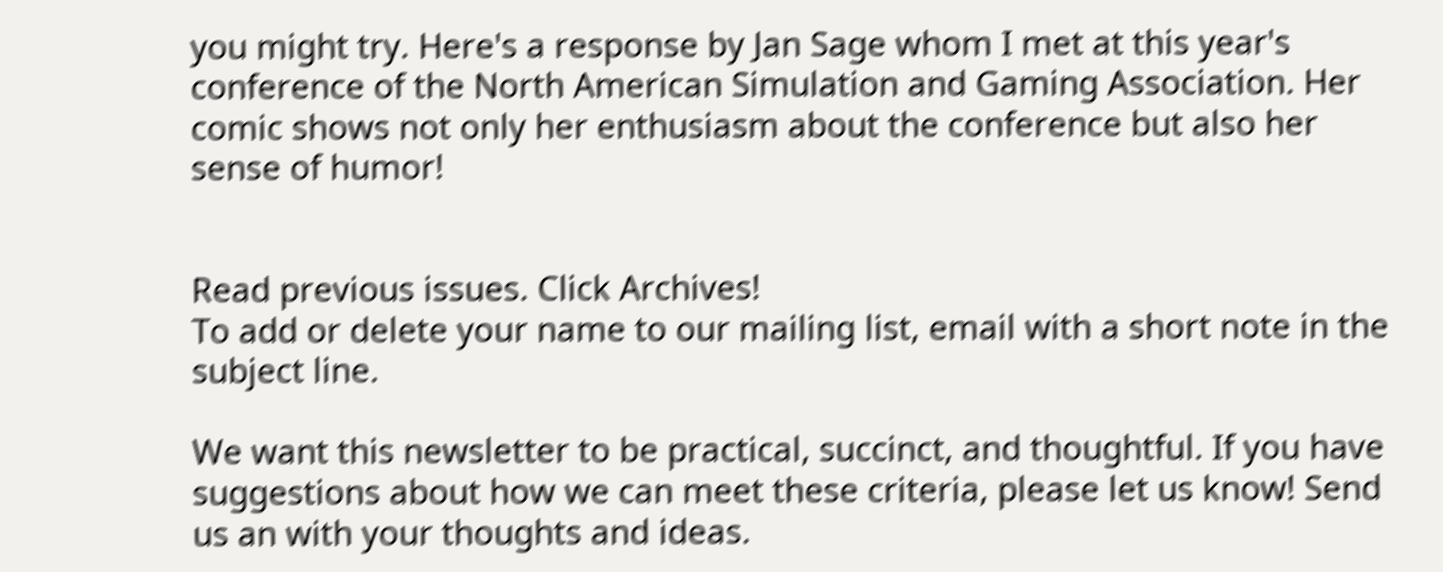you might try. Here's a response by Jan Sage whom I met at this year's conference of the North American Simulation and Gaming Association. Her comic shows not only her enthusiasm about the conference but also her sense of humor!


Read previous issues. Click Archives!
To add or delete your name to our mailing list, email with a short note in the subject line.

We want this newsletter to be practical, succinct, and thoughtful. If you have suggestions about how we can meet these criteria, please let us know! Send us an with your thoughts and ideas.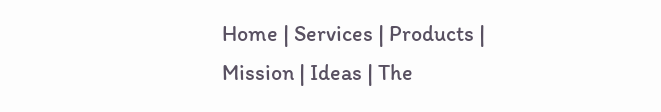Home | Services | Products | Mission | Ideas | The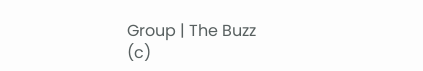Group | The Buzz
(c)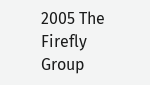2005 The Firefly Group